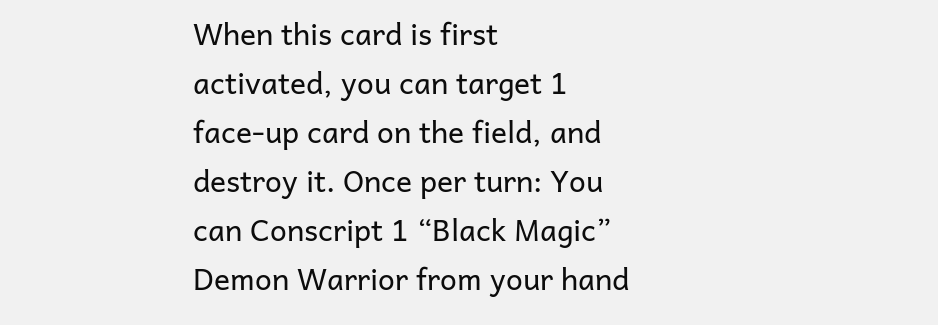When this card is first activated, you can target 1 face-up card on the field, and destroy it. Once per turn: You can Conscript 1 “Black Magic” Demon Warrior from your hand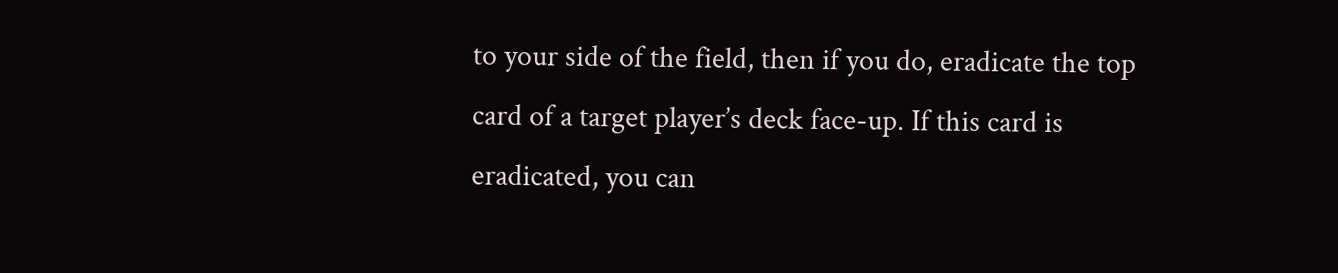to your side of the field, then if you do, eradicate the top card of a target player’s deck face-up. If this card is eradicated, you can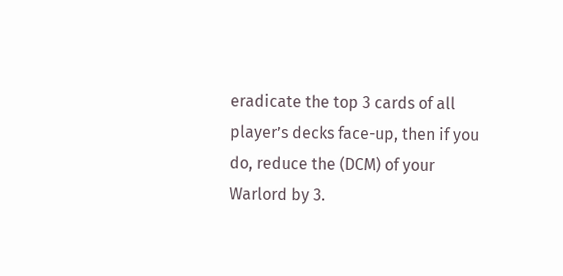eradicate the top 3 cards of all player’s decks face-up, then if you do, reduce the (DCM) of your Warlord by 3.